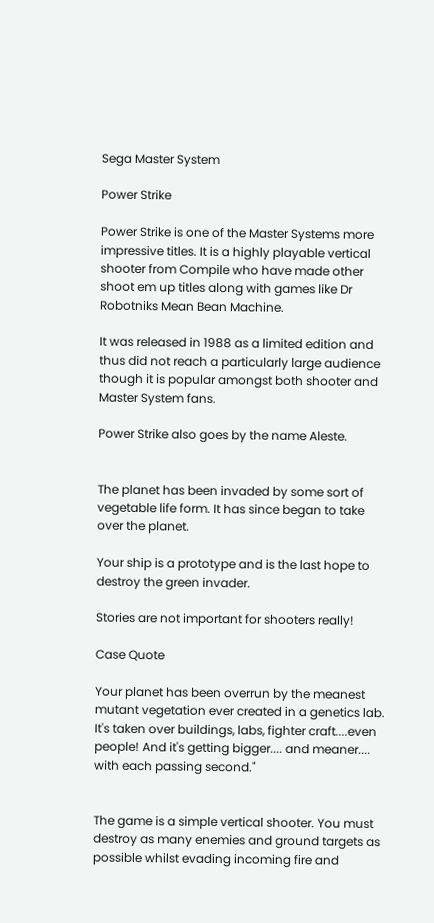Sega Master System

Power Strike

Power Strike is one of the Master Systems more impressive titles. It is a highly playable vertical shooter from Compile who have made other shoot em up titles along with games like Dr Robotniks Mean Bean Machine.

It was released in 1988 as a limited edition and thus did not reach a particularly large audience though it is popular amongst both shooter and Master System fans.

Power Strike also goes by the name Aleste.


The planet has been invaded by some sort of vegetable life form. It has since began to take over the planet.

Your ship is a prototype and is the last hope to destroy the green invader.

Stories are not important for shooters really!

Case Quote

Your planet has been overrun by the meanest mutant vegetation ever created in a genetics lab. It's taken over buildings, labs, fighter craft....even people! And it's getting bigger.... and meaner.... with each passing second."


The game is a simple vertical shooter. You must destroy as many enemies and ground targets as possible whilst evading incoming fire and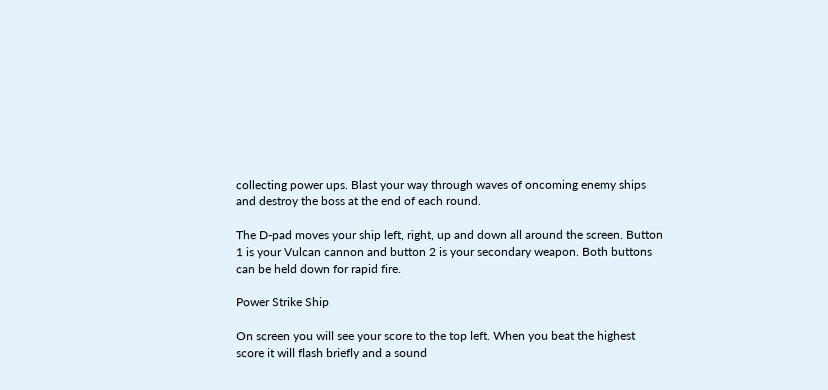collecting power ups. Blast your way through waves of oncoming enemy ships and destroy the boss at the end of each round.

The D-pad moves your ship left, right, up and down all around the screen. Button 1 is your Vulcan cannon and button 2 is your secondary weapon. Both buttons can be held down for rapid fire.

Power Strike Ship

On screen you will see your score to the top left. When you beat the highest score it will flash briefly and a sound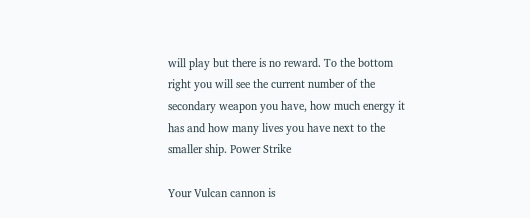will play but there is no reward. To the bottom right you will see the current number of the secondary weapon you have, how much energy it has and how many lives you have next to the smaller ship. Power Strike

Your Vulcan cannon is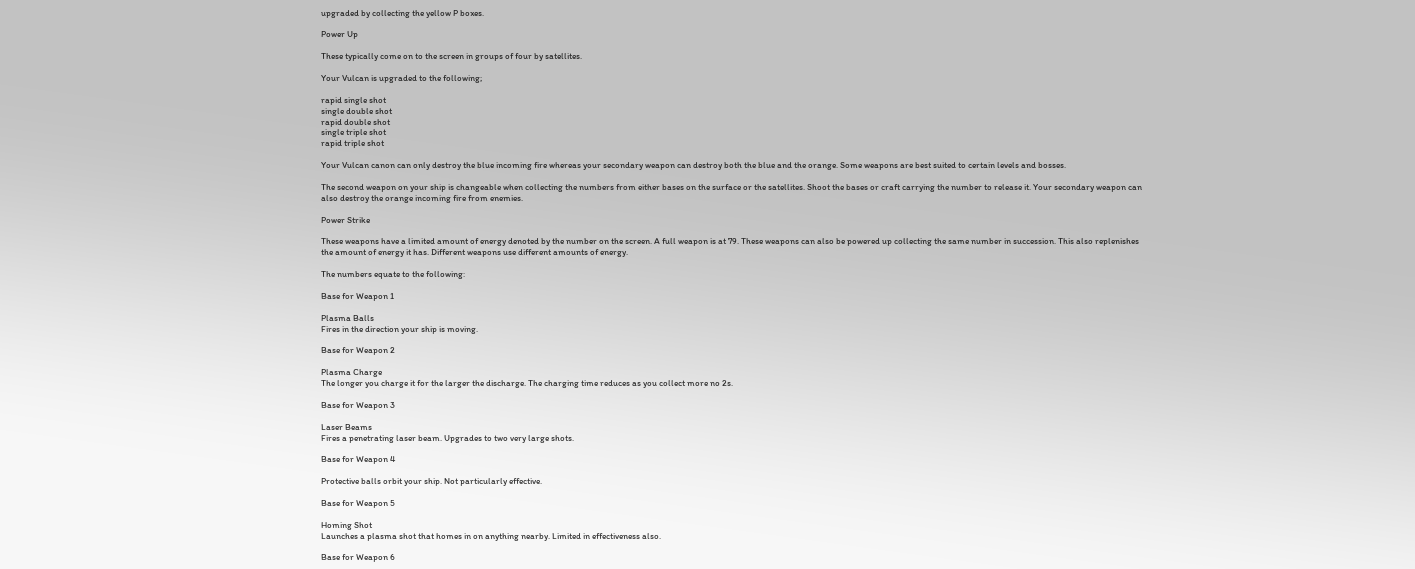upgraded by collecting the yellow P boxes.

Power Up

These typically come on to the screen in groups of four by satellites.

Your Vulcan is upgraded to the following;

rapid single shot
single double shot
rapid double shot
single triple shot
rapid triple shot

Your Vulcan canon can only destroy the blue incoming fire whereas your secondary weapon can destroy both the blue and the orange. Some weapons are best suited to certain levels and bosses.

The second weapon on your ship is changeable when collecting the numbers from either bases on the surface or the satellites. Shoot the bases or craft carrying the number to release it. Your secondary weapon can also destroy the orange incoming fire from enemies.

Power Strike

These weapons have a limited amount of energy denoted by the number on the screen. A full weapon is at 79. These weapons can also be powered up collecting the same number in succession. This also replenishes the amount of energy it has. Different weapons use different amounts of energy.

The numbers equate to the following:

Base for Weapon 1

Plasma Balls
Fires in the direction your ship is moving.

Base for Weapon 2

Plasma Charge
The longer you charge it for the larger the discharge. The charging time reduces as you collect more no 2s.

Base for Weapon 3

Laser Beams
Fires a penetrating laser beam. Upgrades to two very large shots.

Base for Weapon 4

Protective balls orbit your ship. Not particularly effective.

Base for Weapon 5

Homing Shot
Launches a plasma shot that homes in on anything nearby. Limited in effectiveness also.

Base for Weapon 6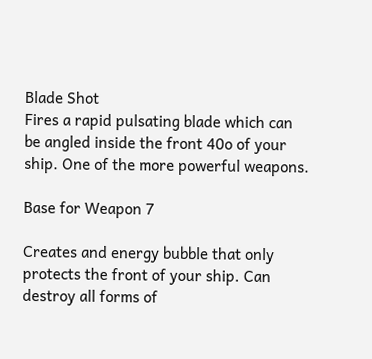Blade Shot
Fires a rapid pulsating blade which can be angled inside the front 40o of your ship. One of the more powerful weapons.

Base for Weapon 7

Creates and energy bubble that only protects the front of your ship. Can destroy all forms of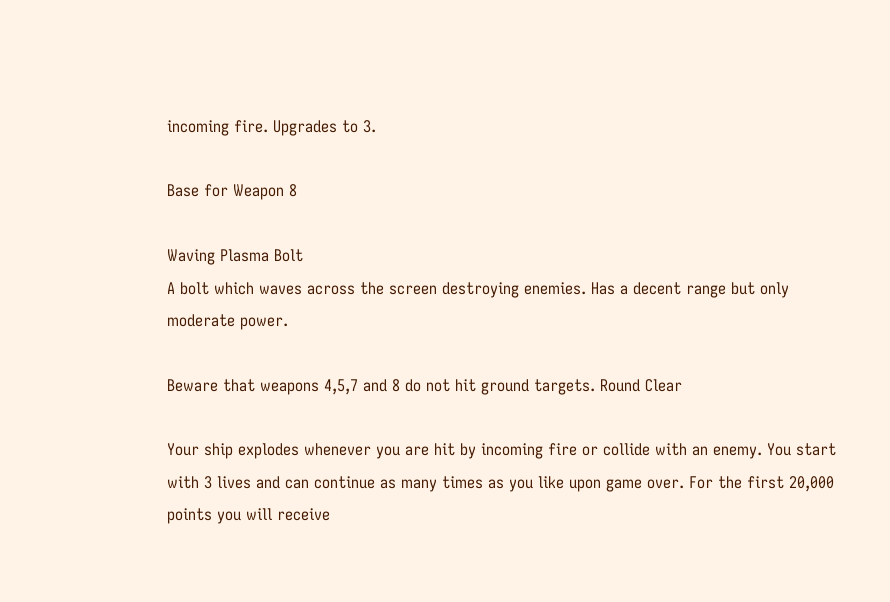incoming fire. Upgrades to 3.

Base for Weapon 8

Waving Plasma Bolt
A bolt which waves across the screen destroying enemies. Has a decent range but only moderate power.

Beware that weapons 4,5,7 and 8 do not hit ground targets. Round Clear

Your ship explodes whenever you are hit by incoming fire or collide with an enemy. You start with 3 lives and can continue as many times as you like upon game over. For the first 20,000 points you will receive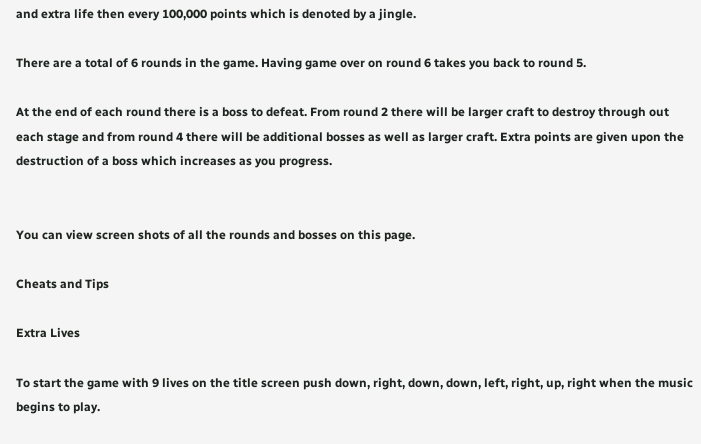and extra life then every 100,000 points which is denoted by a jingle.

There are a total of 6 rounds in the game. Having game over on round 6 takes you back to round 5.

At the end of each round there is a boss to defeat. From round 2 there will be larger craft to destroy through out each stage and from round 4 there will be additional bosses as well as larger craft. Extra points are given upon the destruction of a boss which increases as you progress.


You can view screen shots of all the rounds and bosses on this page.

Cheats and Tips

Extra Lives

To start the game with 9 lives on the title screen push down, right, down, down, left, right, up, right when the music begins to play.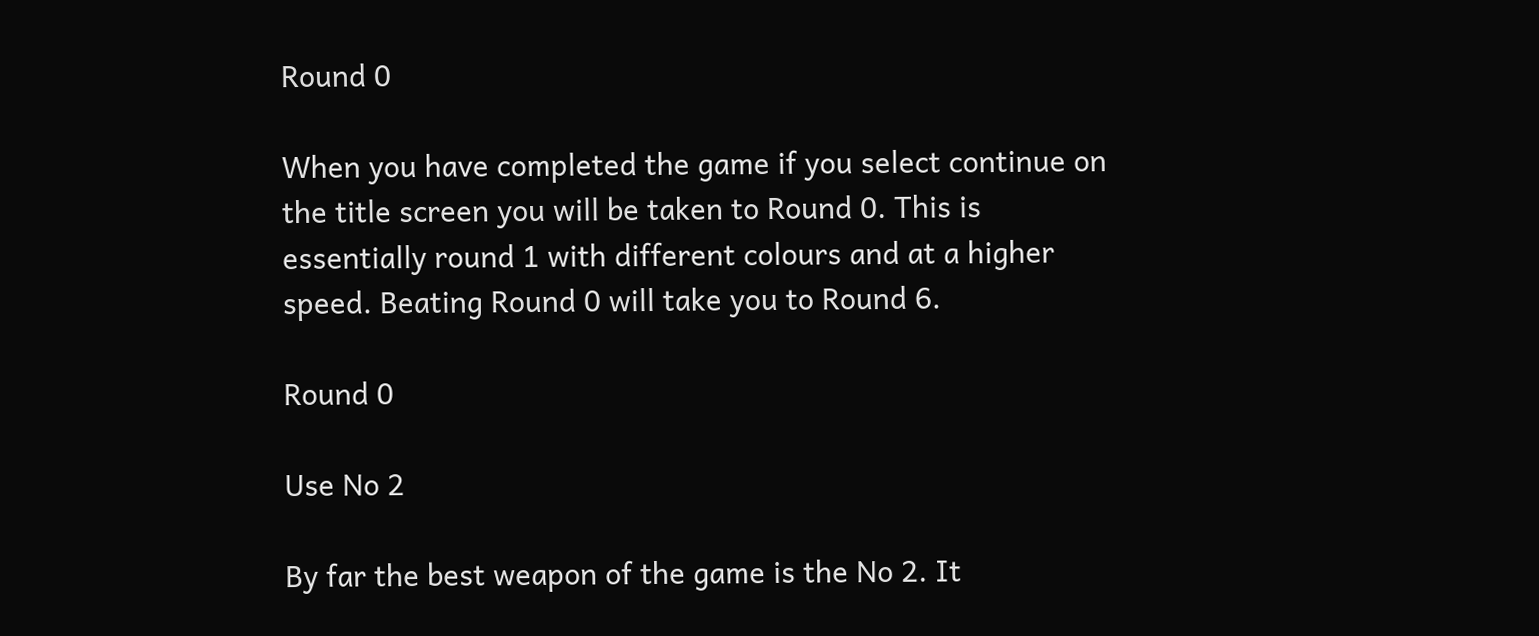Round 0

When you have completed the game if you select continue on the title screen you will be taken to Round 0. This is essentially round 1 with different colours and at a higher speed. Beating Round 0 will take you to Round 6.

Round 0

Use No 2

By far the best weapon of the game is the No 2. It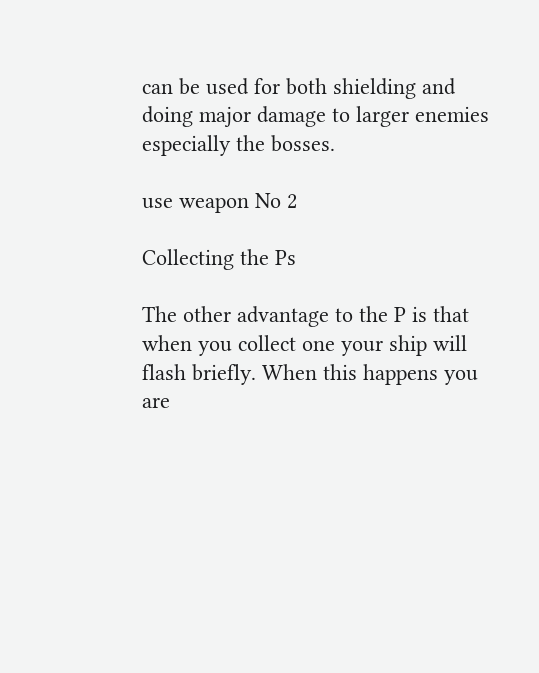can be used for both shielding and doing major damage to larger enemies especially the bosses.

use weapon No 2

Collecting the Ps

The other advantage to the P is that when you collect one your ship will flash briefly. When this happens you are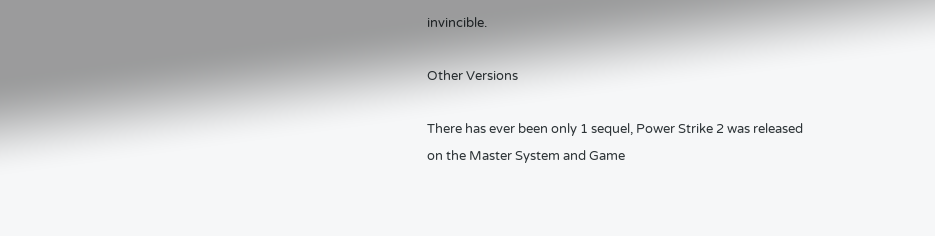invincible.

Other Versions

There has ever been only 1 sequel, Power Strike 2 was released on the Master System and Game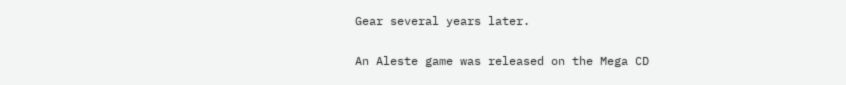Gear several years later.

An Aleste game was released on the Mega CD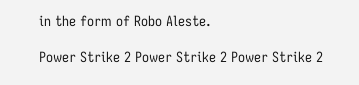in the form of Robo Aleste.

Power Strike 2 Power Strike 2 Power Strike 2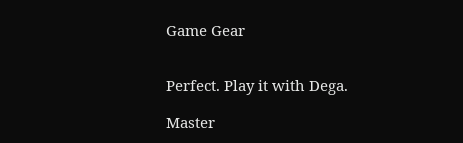Game Gear


Perfect. Play it with Dega.

Master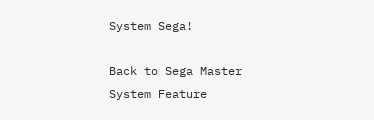System Sega!

Back to Sega Master System Feature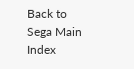Back to Sega Main Index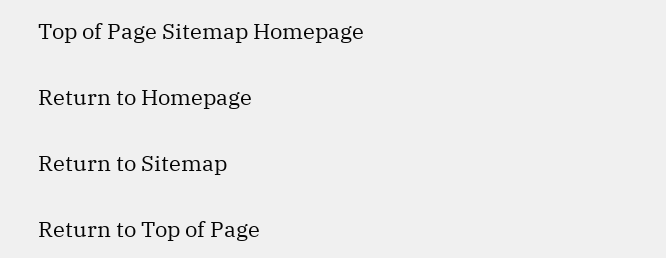Top of Page Sitemap Homepage

Return to Homepage

Return to Sitemap

Return to Top of Page